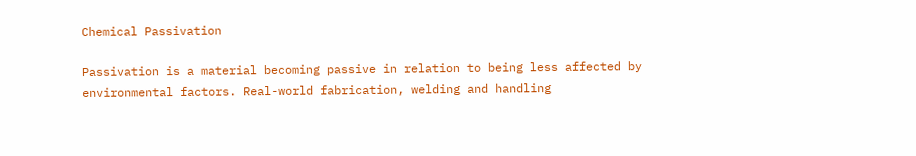Chemical Passivation

Passivation is a material becoming passive in relation to being less affected by environmental factors. Real-world fabrication, welding and handling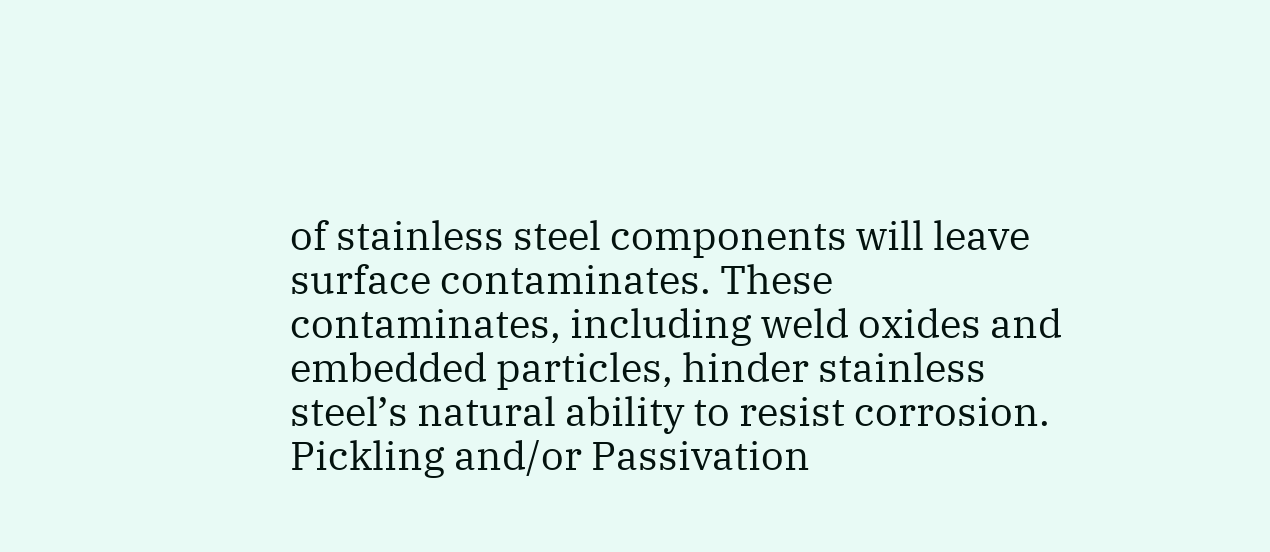of stainless steel components will leave surface contaminates. These contaminates, including weld oxides and embedded particles, hinder stainless steel’s natural ability to resist corrosion. Pickling and/or Passivation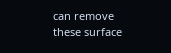can remove these surface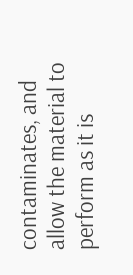contaminates, and allow the material to perform as it is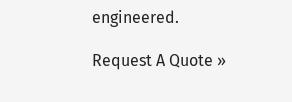engineered.

Request A Quote »